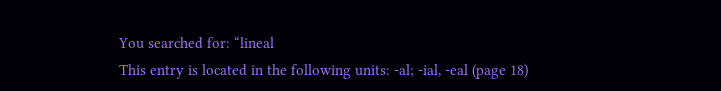You searched for: “lineal
This entry is located in the following units: -al; -ial, -eal (page 18)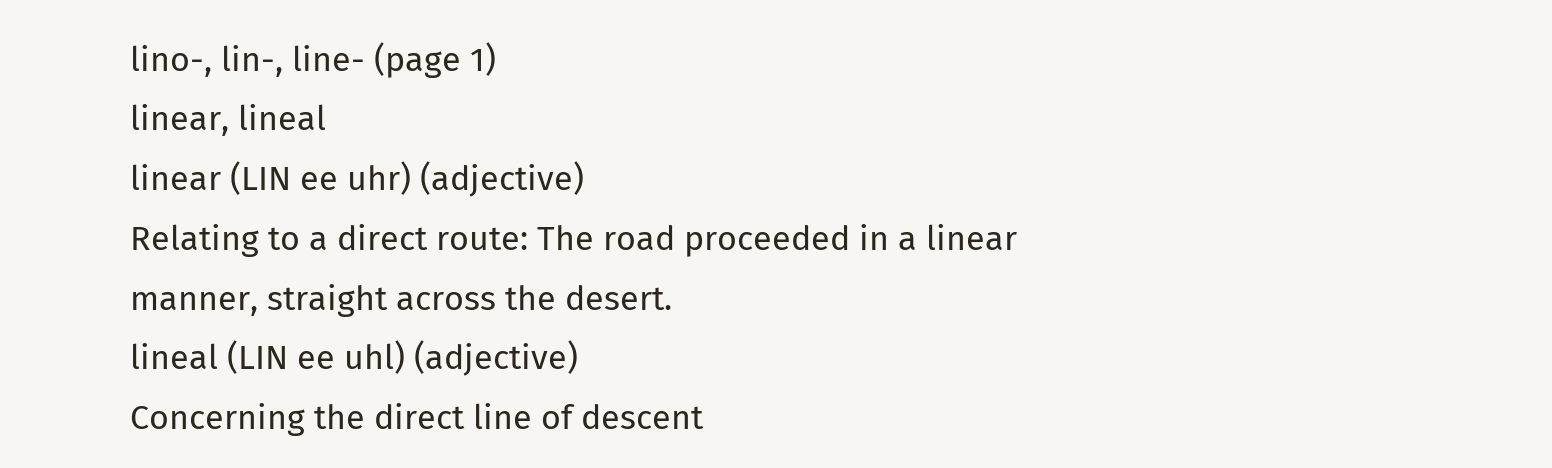lino-, lin-, line- (page 1)
linear, lineal
linear (LIN ee uhr) (adjective)
Relating to a direct route: The road proceeded in a linear manner, straight across the desert.
lineal (LIN ee uhl) (adjective)
Concerning the direct line of descent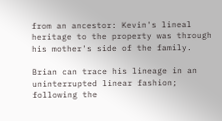from an ancestor: Kevin's lineal heritage to the property was through his mother's side of the family.

Brian can trace his lineage in an uninterrupted linear fashion; following the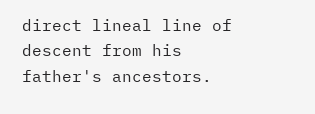direct lineal line of descent from his father's ancestors.